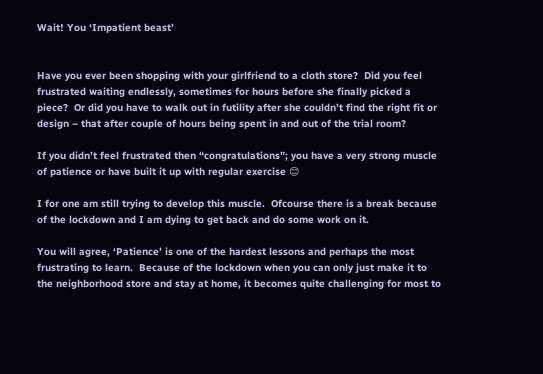Wait! You ‘Impatient beast’


Have you ever been shopping with your girlfriend to a cloth store?  Did you feel frustrated waiting endlessly, sometimes for hours before she finally picked a piece?  Or did you have to walk out in futility after she couldn’t find the right fit or design – that after couple of hours being spent in and out of the trial room?

If you didn’t feel frustrated then “congratulations”; you have a very strong muscle of patience or have built it up with regular exercise 😊

I for one am still trying to develop this muscle.  Ofcourse there is a break because of the lockdown and I am dying to get back and do some work on it.

You will agree, ‘Patience’ is one of the hardest lessons and perhaps the most frustrating to learn.  Because of the lockdown when you can only just make it to the neighborhood store and stay at home, it becomes quite challenging for most to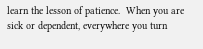learn the lesson of patience.  When you are sick or dependent, everywhere you turn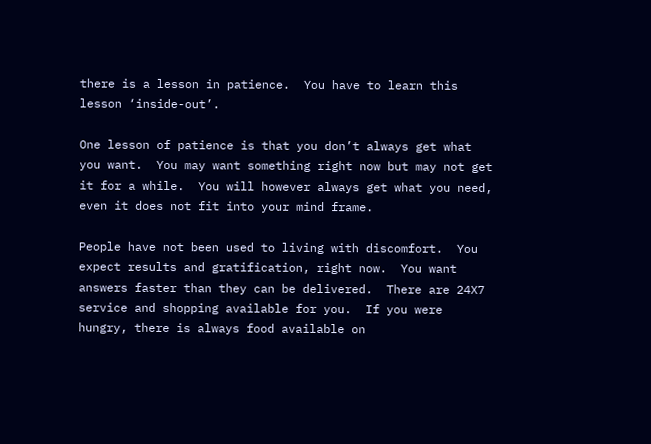there is a lesson in patience.  You have to learn this lesson ‘inside-out’.

One lesson of patience is that you don’t always get what you want.  You may want something right now but may not get it for a while.  You will however always get what you need, even it does not fit into your mind frame.

People have not been used to living with discomfort.  You expect results and gratification, right now.  You want answers faster than they can be delivered.  There are 24X7 service and shopping available for you.  If you were hungry, there is always food available on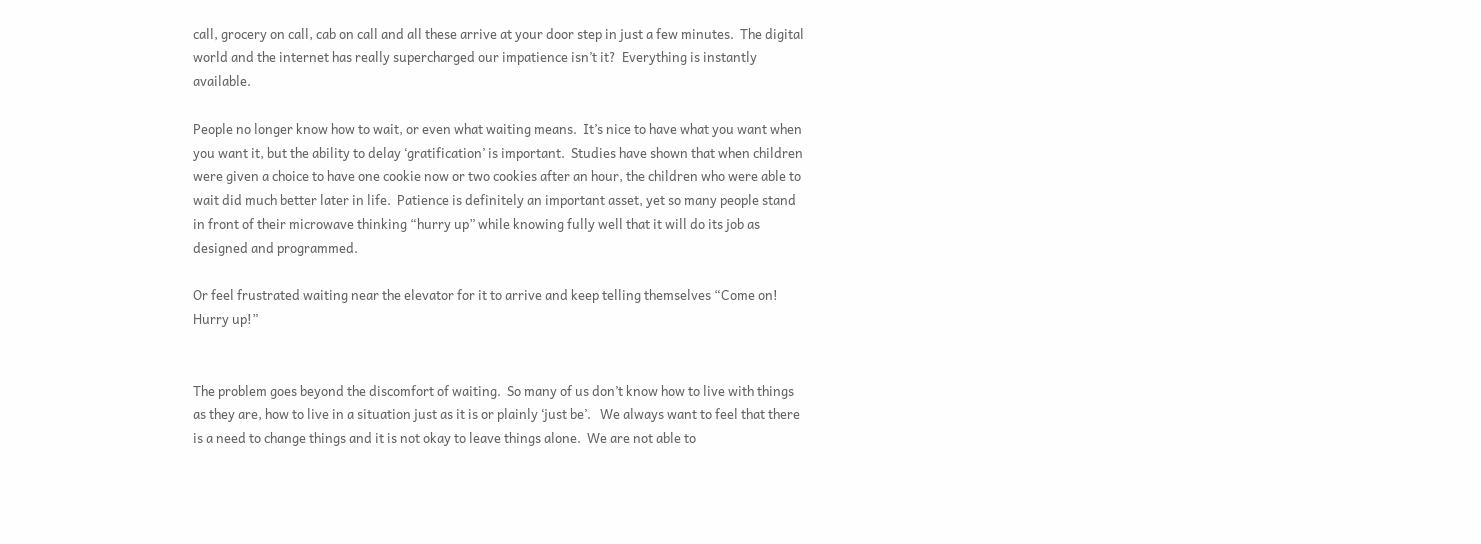call, grocery on call, cab on call and all these arrive at your door step in just a few minutes.  The digital world and the internet has really supercharged our impatience isn’t it?  Everything is instantly available.

People no longer know how to wait, or even what waiting means.  It’s nice to have what you want when you want it, but the ability to delay ‘gratification’ is important.  Studies have shown that when children were given a choice to have one cookie now or two cookies after an hour, the children who were able to wait did much better later in life.  Patience is definitely an important asset, yet so many people stand in front of their microwave thinking “hurry up” while knowing fully well that it will do its job as designed and programmed.

Or feel frustrated waiting near the elevator for it to arrive and keep telling themselves “Come on! Hurry up!”


The problem goes beyond the discomfort of waiting.  So many of us don’t know how to live with things as they are, how to live in a situation just as it is or plainly ‘just be’.   We always want to feel that there is a need to change things and it is not okay to leave things alone.  We are not able to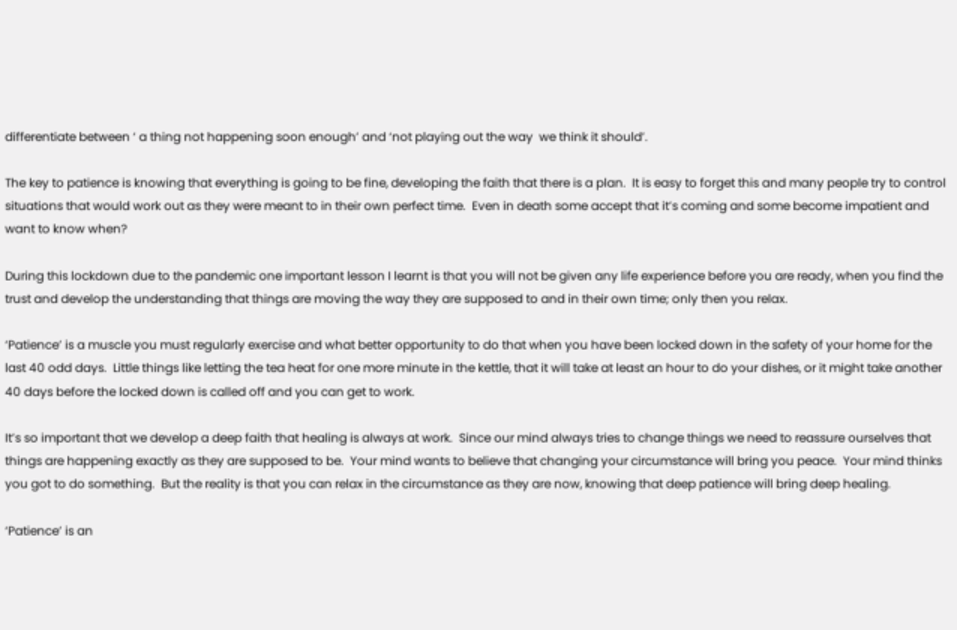differentiate between ‘ a thing not happening soon enough’ and ‘not playing out the way  we think it should’.

The key to patience is knowing that everything is going to be fine, developing the faith that there is a plan.  It is easy to forget this and many people try to control situations that would work out as they were meant to in their own perfect time.  Even in death some accept that it’s coming and some become impatient and want to know when?

During this lockdown due to the pandemic one important lesson I learnt is that you will not be given any life experience before you are ready, when you find the trust and develop the understanding that things are moving the way they are supposed to and in their own time; only then you relax.

‘Patience’ is a muscle you must regularly exercise and what better opportunity to do that when you have been locked down in the safety of your home for the last 40 odd days.  Little things like letting the tea heat for one more minute in the kettle, that it will take at least an hour to do your dishes, or it might take another 40 days before the locked down is called off and you can get to work.

It’s so important that we develop a deep faith that healing is always at work.  Since our mind always tries to change things we need to reassure ourselves that things are happening exactly as they are supposed to be.  Your mind wants to believe that changing your circumstance will bring you peace.  Your mind thinks you got to do something.  But the reality is that you can relax in the circumstance as they are now, knowing that deep patience will bring deep healing.

‘Patience’ is an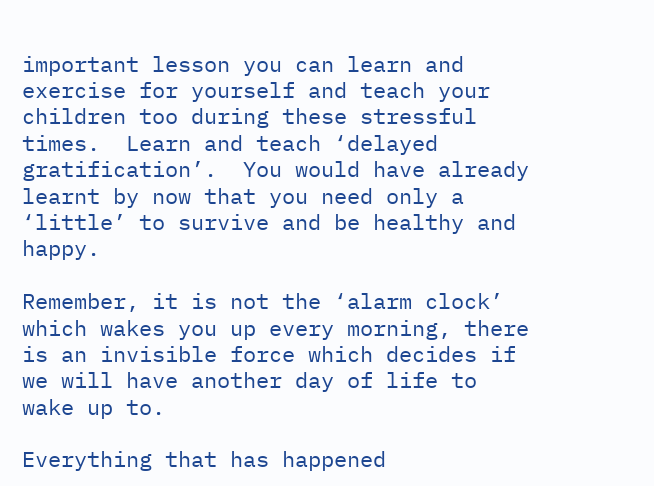important lesson you can learn and exercise for yourself and teach your children too during these stressful times.  Learn and teach ‘delayed gratification’.  You would have already learnt by now that you need only a ‘little’ to survive and be healthy and happy.

Remember, it is not the ‘alarm clock’ which wakes you up every morning, there is an invisible force which decides if we will have another day of life to wake up to.

Everything that has happened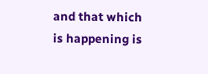and that which is happening is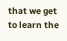that we get to learn the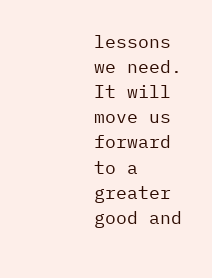lessons we need.  It will move us forward to a greater good and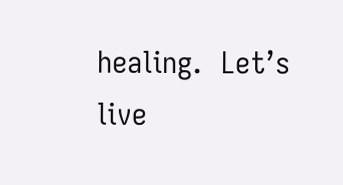healing.  Let’s live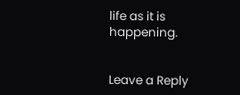life as it is happening.


Leave a Reply